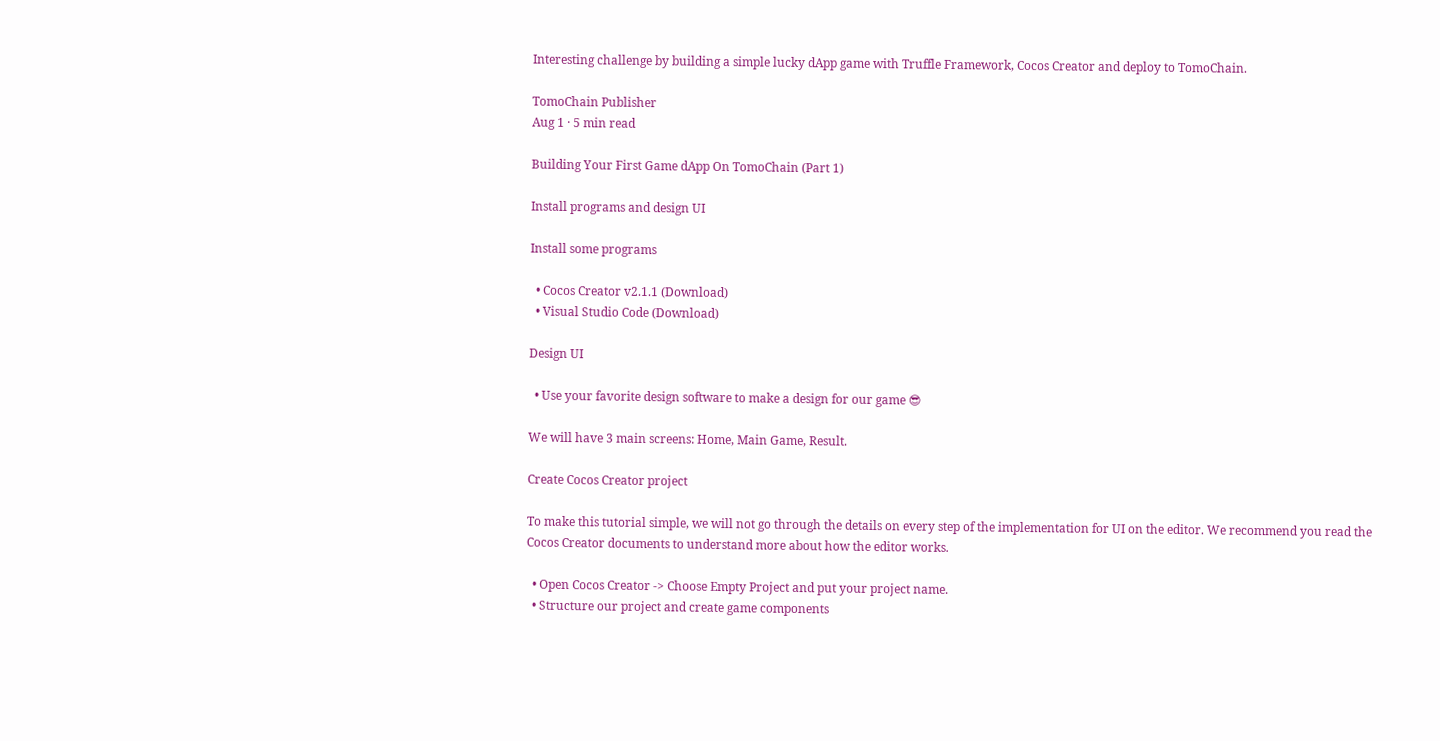Interesting challenge by building a simple lucky dApp game with Truffle Framework, Cocos Creator and deploy to TomoChain.

TomoChain Publisher
Aug 1 · 5 min read

Building Your First Game dApp On TomoChain (Part 1)

Install programs and design UI

Install some programs

  • Cocos Creator v2.1.1 (Download)
  • Visual Studio Code (Download)

Design UI

  • Use your favorite design software to make a design for our game 😎

We will have 3 main screens: Home, Main Game, Result.

Create Cocos Creator project

To make this tutorial simple, we will not go through the details on every step of the implementation for UI on the editor. We recommend you read the Cocos Creator documents to understand more about how the editor works.

  • Open Cocos Creator -> Choose Empty Project and put your project name.
  • Structure our project and create game components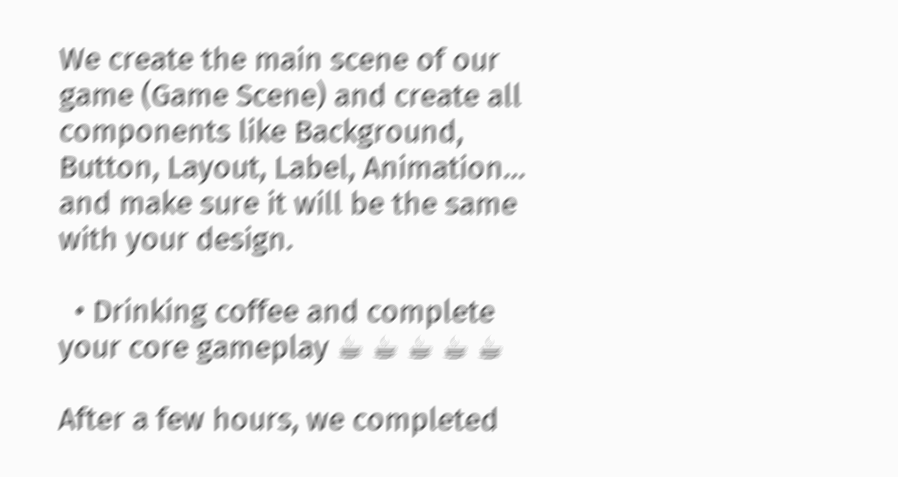We create the main scene of our game (Game Scene) and create all components like Background, Button, Layout, Label, Animation… and make sure it will be the same with your design.

  • Drinking coffee and complete your core gameplay ☕ ☕ ☕ ☕ ☕

After a few hours, we completed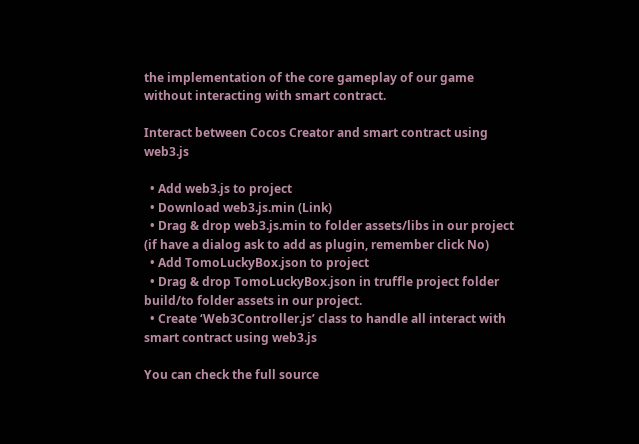the implementation of the core gameplay of our game without interacting with smart contract.

Interact between Cocos Creator and smart contract using web3.js

  • Add web3.js to project
  • Download web3.js.min (Link)
  • Drag & drop web3.js.min to folder assets/libs in our project (if have a dialog ask to add as plugin, remember click No)
  • Add TomoLuckyBox.json to project
  • Drag & drop TomoLuckyBox.json in truffle project folder build/to folder assets in our project.
  • Create ‘Web3Controller.js’ class to handle all interact with smart contract using web3.js

You can check the full source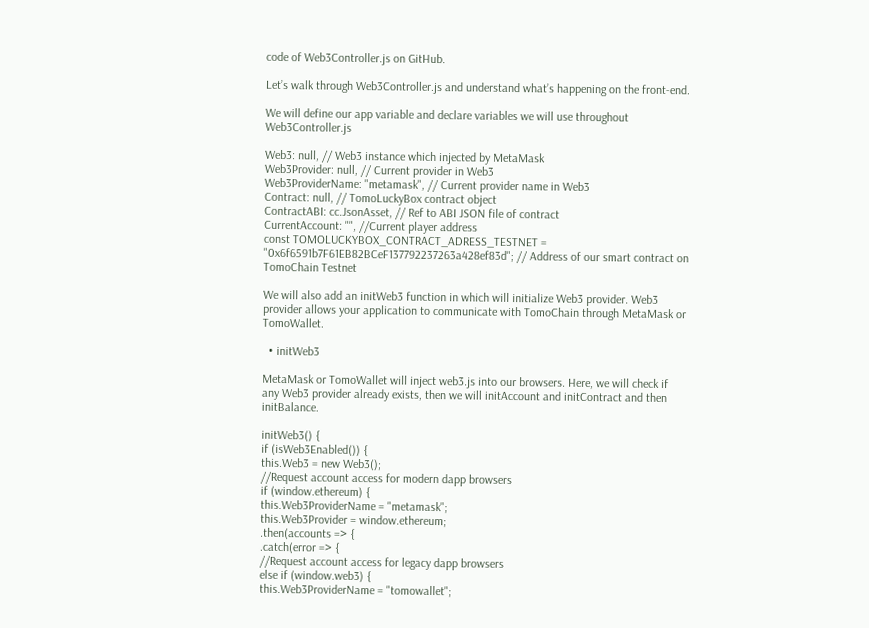code of Web3Controller.js on GitHub.

Let’s walk through Web3Controller.js and understand what’s happening on the front-end.

We will define our app variable and declare variables we will use throughout Web3Controller.js

Web3: null, // Web3 instance which injected by MetaMask
Web3Provider: null, // Current provider in Web3
Web3ProviderName: "metamask", // Current provider name in Web3
Contract: null, // TomoLuckyBox contract object
ContractABI: cc.JsonAsset, // Ref to ABI JSON file of contract
CurrentAccount: "", //Current player address
const TOMOLUCKYBOX_CONTRACT_ADRESS_TESTNET = "0x6f6591b7F61EB82BCeF137792237263a428ef83d"; // Address of our smart contract on TomoChain Testnet

We will also add an initWeb3 function in which will initialize Web3 provider. Web3 provider allows your application to communicate with TomoChain through MetaMask or TomoWallet.

  • initWeb3

MetaMask or TomoWallet will inject web3.js into our browsers. Here, we will check if any Web3 provider already exists, then we will initAccount and initContract and then initBalance.

initWeb3() {
if (isWeb3Enabled()) {
this.Web3 = new Web3();
//Request account access for modern dapp browsers
if (window.ethereum) {
this.Web3ProviderName = "metamask";
this.Web3Provider = window.ethereum;
.then(accounts => {
.catch(error => {
//Request account access for legacy dapp browsers
else if (window.web3) {
this.Web3ProviderName = "tomowallet";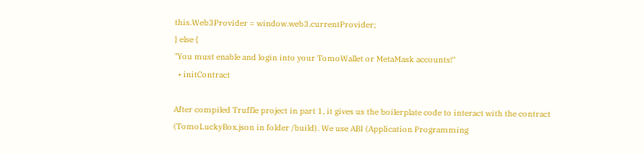this.Web3Provider = window.web3.currentProvider;
} else {
"You must enable and login into your TomoWallet or MetaMask accounts!"
  • initContract

After compiled Truffle project in part 1, it gives us the boilerplate code to interact with the contract (TomoLuckyBox.json in folder /build). We use ABI (Application Programming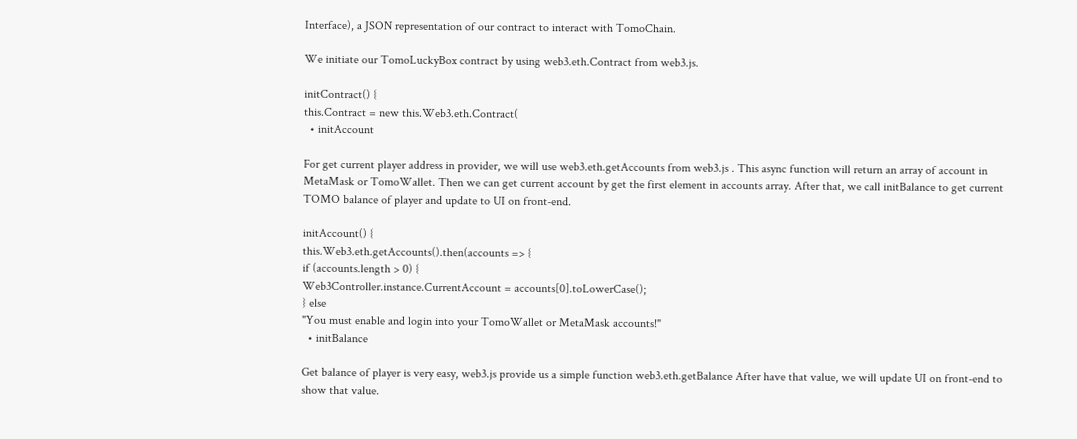Interface), a JSON representation of our contract to interact with TomoChain.

We initiate our TomoLuckyBox contract by using web3.eth.Contract from web3.js.

initContract() {
this.Contract = new this.Web3.eth.Contract(
  • initAccount

For get current player address in provider, we will use web3.eth.getAccounts from web3.js . This async function will return an array of account in MetaMask or TomoWallet. Then we can get current account by get the first element in accounts array. After that, we call initBalance to get current TOMO balance of player and update to UI on front-end.

initAccount() {
this.Web3.eth.getAccounts().then(accounts => {
if (accounts.length > 0) {
Web3Controller.instance.CurrentAccount = accounts[0].toLowerCase();
} else
"You must enable and login into your TomoWallet or MetaMask accounts!"
  • initBalance

Get balance of player is very easy, web3.js provide us a simple function web3.eth.getBalance After have that value, we will update UI on front-end to show that value.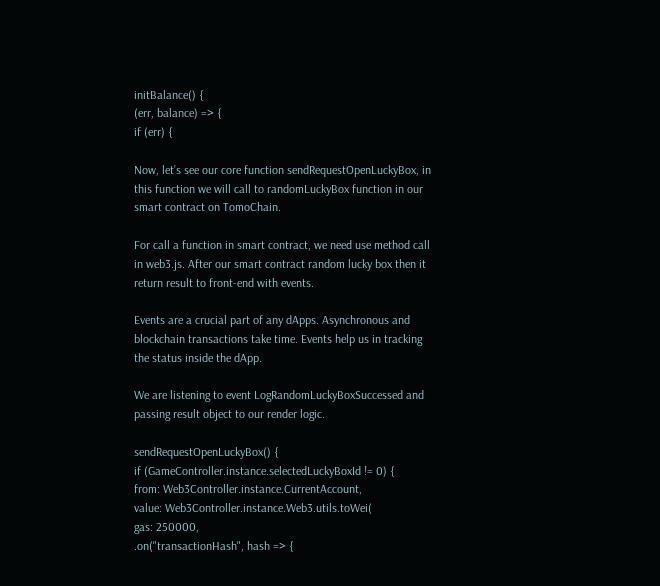initBalance() {
(err, balance) => {
if (err) {

Now, let’s see our core function sendRequestOpenLuckyBox, in this function we will call to randomLuckyBox function in our smart contract on TomoChain.

For call a function in smart contract, we need use method call in web3.js. After our smart contract random lucky box then it return result to front-end with events.

Events are a crucial part of any dApps. Asynchronous and blockchain transactions take time. Events help us in tracking the status inside the dApp.

We are listening to event LogRandomLuckyBoxSuccessed and passing result object to our render logic.

sendRequestOpenLuckyBox() {
if (GameController.instance.selectedLuckyBoxId != 0) {
from: Web3Controller.instance.CurrentAccount,
value: Web3Controller.instance.Web3.utils.toWei(
gas: 250000,
.on("transactionHash", hash => {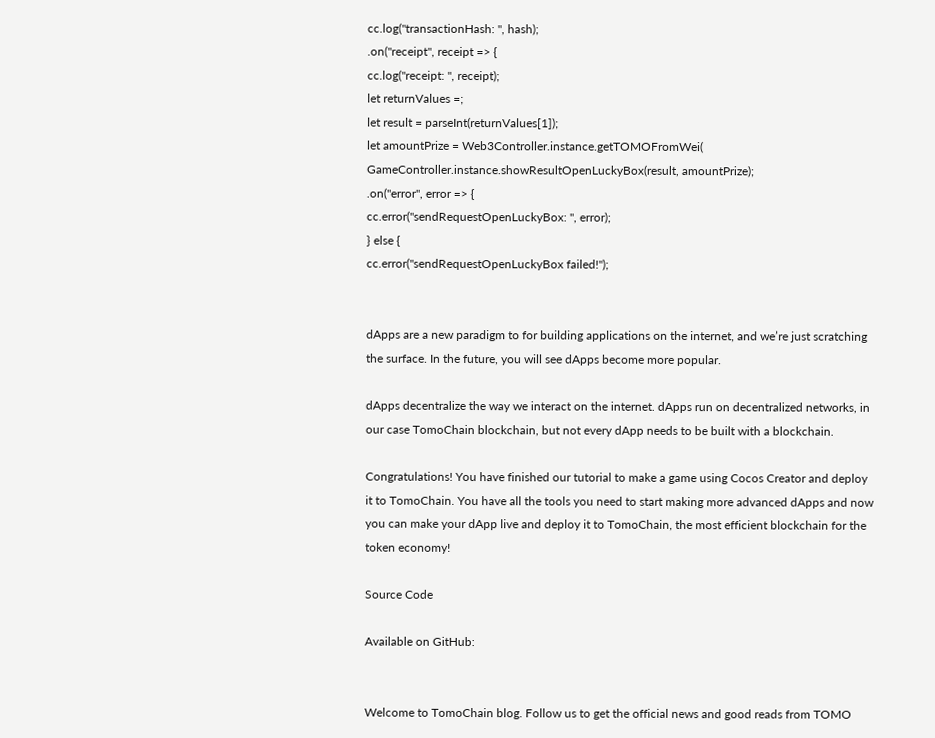cc.log("transactionHash: ", hash);
.on("receipt", receipt => {
cc.log("receipt: ", receipt);
let returnValues =;
let result = parseInt(returnValues[1]);
let amountPrize = Web3Controller.instance.getTOMOFromWei(
GameController.instance.showResultOpenLuckyBox(result, amountPrize);
.on("error", error => {
cc.error("sendRequestOpenLuckyBox: ", error);
} else {
cc.error("sendRequestOpenLuckyBox failed!");


dApps are a new paradigm to for building applications on the internet, and we’re just scratching the surface. In the future, you will see dApps become more popular.

dApps decentralize the way we interact on the internet. dApps run on decentralized networks, in our case TomoChain blockchain, but not every dApp needs to be built with a blockchain.

Congratulations! You have finished our tutorial to make a game using Cocos Creator and deploy it to TomoChain. You have all the tools you need to start making more advanced dApps and now you can make your dApp live and deploy it to TomoChain, the most efficient blockchain for the token economy!

Source Code

Available on GitHub:


Welcome to TomoChain blog. Follow us to get the official news and good reads from TOMO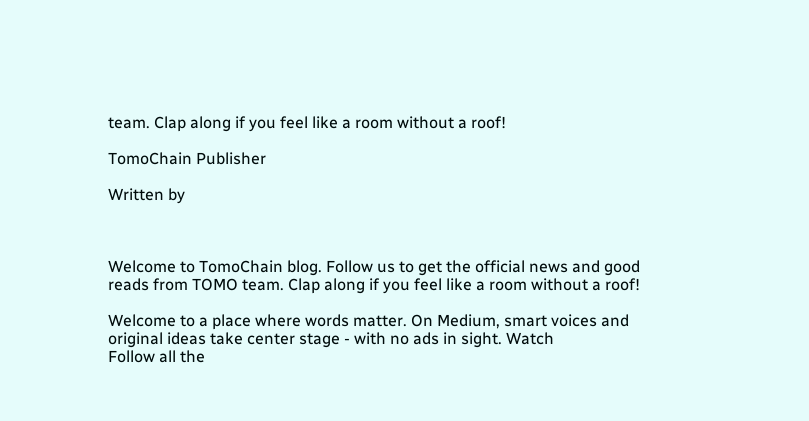team. Clap along if you feel like a room without a roof!

TomoChain Publisher

Written by



Welcome to TomoChain blog. Follow us to get the official news and good reads from TOMO team. Clap along if you feel like a room without a roof!

Welcome to a place where words matter. On Medium, smart voices and original ideas take center stage - with no ads in sight. Watch
Follow all the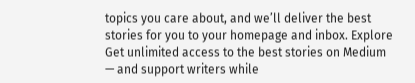topics you care about, and we’ll deliver the best stories for you to your homepage and inbox. Explore
Get unlimited access to the best stories on Medium — and support writers while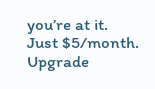you’re at it. Just $5/month. Upgrade